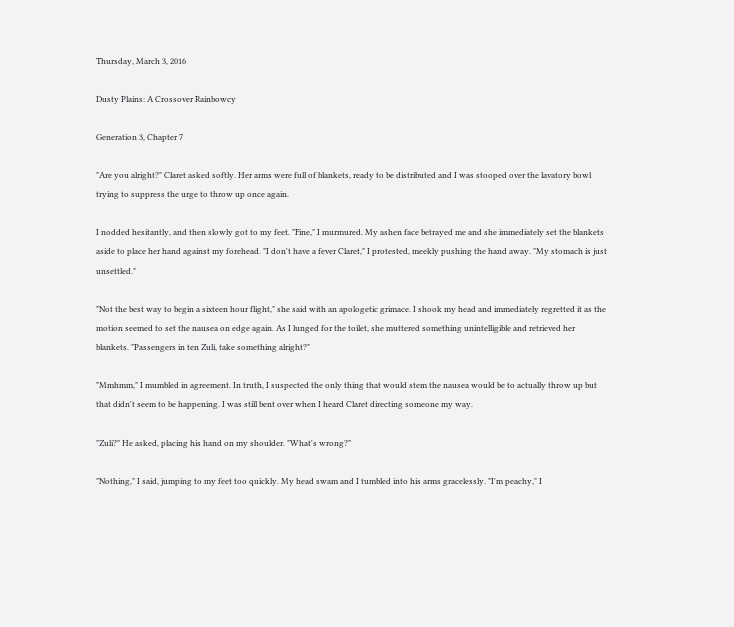Thursday, March 3, 2016

Dusty Plains: A Crossover Rainbowcy

Generation 3, Chapter 7

"Are you alright?" Claret asked softly. Her arms were full of blankets, ready to be distributed and I was stooped over the lavatory bowl trying to suppress the urge to throw up once again.

I nodded hesitantly, and then slowly got to my feet. "Fine," I murmured. My ashen face betrayed me and she immediately set the blankets aside to place her hand against my forehead. "I don't have a fever Claret," I protested, meekly pushing the hand away. "My stomach is just unsettled."

"Not the best way to begin a sixteen hour flight," she said with an apologetic grimace. I shook my head and immediately regretted it as the motion seemed to set the nausea on edge again. As I lunged for the toilet, she muttered something unintelligible and retrieved her blankets. "Passengers in ten Zuli, take something alright?"

"Mmhmm," I mumbled in agreement. In truth, I suspected the only thing that would stem the nausea would be to actually throw up but that didn't seem to be happening. I was still bent over when I heard Claret directing someone my way.

"Zuli?" He asked, placing his hand on my shoulder. "What's wrong?"

"Nothing," I said, jumping to my feet too quickly. My head swam and I tumbled into his arms gracelessly. "I'm peachy," I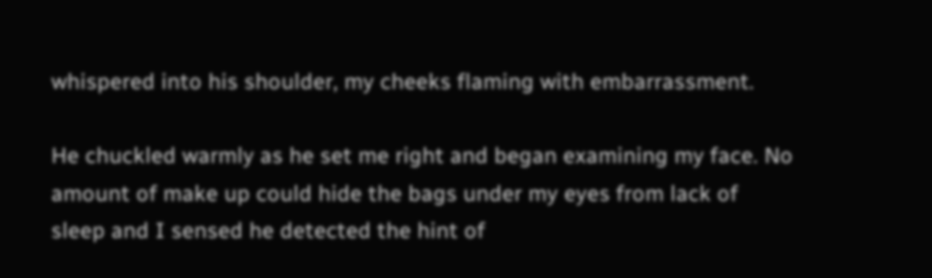whispered into his shoulder, my cheeks flaming with embarrassment.

He chuckled warmly as he set me right and began examining my face. No amount of make up could hide the bags under my eyes from lack of sleep and I sensed he detected the hint of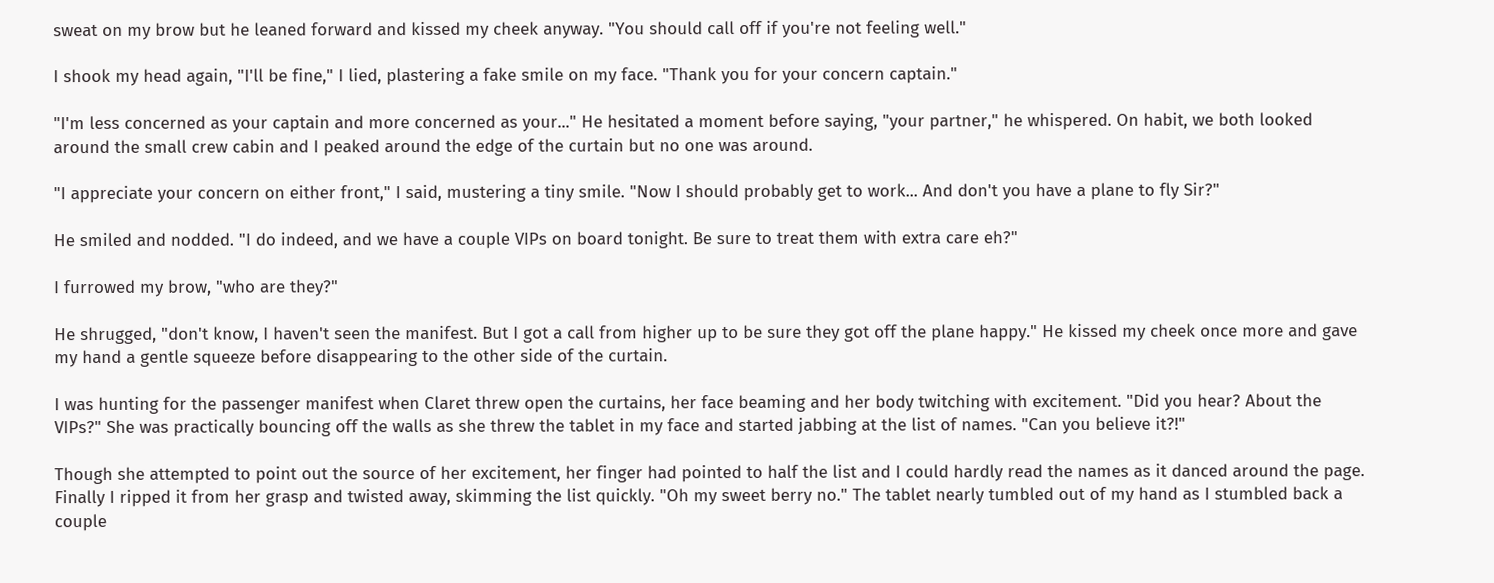sweat on my brow but he leaned forward and kissed my cheek anyway. "You should call off if you're not feeling well."

I shook my head again, "I'll be fine," I lied, plastering a fake smile on my face. "Thank you for your concern captain."

"I'm less concerned as your captain and more concerned as your..." He hesitated a moment before saying, "your partner," he whispered. On habit, we both looked around the small crew cabin and I peaked around the edge of the curtain but no one was around.

"I appreciate your concern on either front," I said, mustering a tiny smile. "Now I should probably get to work... And don't you have a plane to fly Sir?"

He smiled and nodded. "I do indeed, and we have a couple VIPs on board tonight. Be sure to treat them with extra care eh?"

I furrowed my brow, "who are they?"

He shrugged, "don't know, I haven't seen the manifest. But I got a call from higher up to be sure they got off the plane happy." He kissed my cheek once more and gave my hand a gentle squeeze before disappearing to the other side of the curtain.

I was hunting for the passenger manifest when Claret threw open the curtains, her face beaming and her body twitching with excitement. "Did you hear? About the VIPs?" She was practically bouncing off the walls as she threw the tablet in my face and started jabbing at the list of names. "Can you believe it?!"

Though she attempted to point out the source of her excitement, her finger had pointed to half the list and I could hardly read the names as it danced around the page. Finally I ripped it from her grasp and twisted away, skimming the list quickly. "Oh my sweet berry no." The tablet nearly tumbled out of my hand as I stumbled back a couple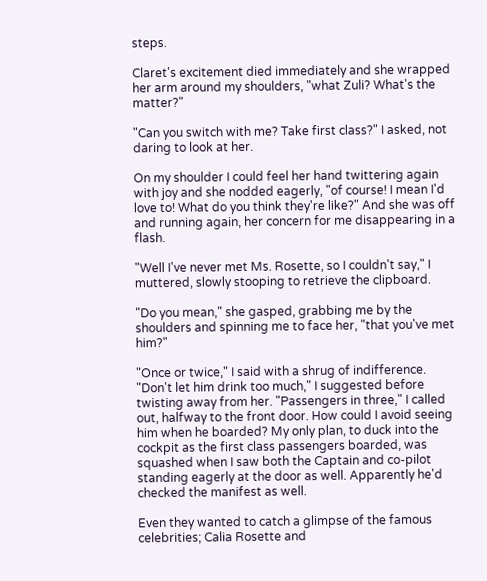steps.

Claret's excitement died immediately and she wrapped her arm around my shoulders, "what Zuli? What's the matter?"

"Can you switch with me? Take first class?" I asked, not daring to look at her.

On my shoulder I could feel her hand twittering again with joy and she nodded eagerly, "of course! I mean I'd love to! What do you think they're like?" And she was off and running again, her concern for me disappearing in a flash.

"Well I've never met Ms. Rosette, so I couldn't say," I muttered, slowly stooping to retrieve the clipboard.

"Do you mean," she gasped, grabbing me by the shoulders and spinning me to face her, "that you've met him?"

"Once or twice," I said with a shrug of indifference. "Don't let him drink too much," I suggested before twisting away from her. "Passengers in three," I called out, halfway to the front door. How could I avoid seeing him when he boarded? My only plan, to duck into the cockpit as the first class passengers boarded, was squashed when I saw both the Captain and co-pilot standing eagerly at the door as well. Apparently he'd checked the manifest as well.

Even they wanted to catch a glimpse of the famous celebrities; Calia Rosette and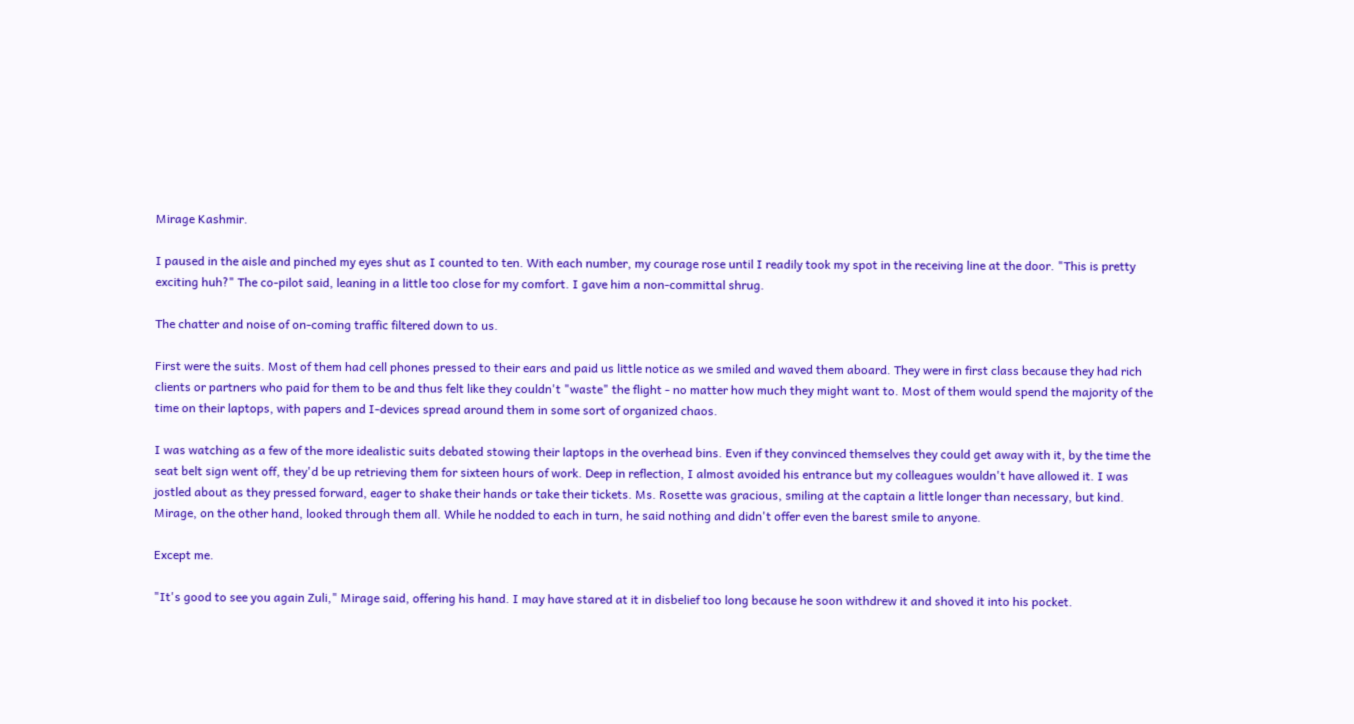Mirage Kashmir.

I paused in the aisle and pinched my eyes shut as I counted to ten. With each number, my courage rose until I readily took my spot in the receiving line at the door. "This is pretty exciting huh?" The co-pilot said, leaning in a little too close for my comfort. I gave him a non-committal shrug.

The chatter and noise of on-coming traffic filtered down to us.

First were the suits. Most of them had cell phones pressed to their ears and paid us little notice as we smiled and waved them aboard. They were in first class because they had rich clients or partners who paid for them to be and thus felt like they couldn't "waste" the flight - no matter how much they might want to. Most of them would spend the majority of the time on their laptops, with papers and I-devices spread around them in some sort of organized chaos.

I was watching as a few of the more idealistic suits debated stowing their laptops in the overhead bins. Even if they convinced themselves they could get away with it, by the time the seat belt sign went off, they'd be up retrieving them for sixteen hours of work. Deep in reflection, I almost avoided his entrance but my colleagues wouldn't have allowed it. I was jostled about as they pressed forward, eager to shake their hands or take their tickets. Ms. Rosette was gracious, smiling at the captain a little longer than necessary, but kind. Mirage, on the other hand, looked through them all. While he nodded to each in turn, he said nothing and didn't offer even the barest smile to anyone.

Except me.

"It's good to see you again Zuli," Mirage said, offering his hand. I may have stared at it in disbelief too long because he soon withdrew it and shoved it into his pocket.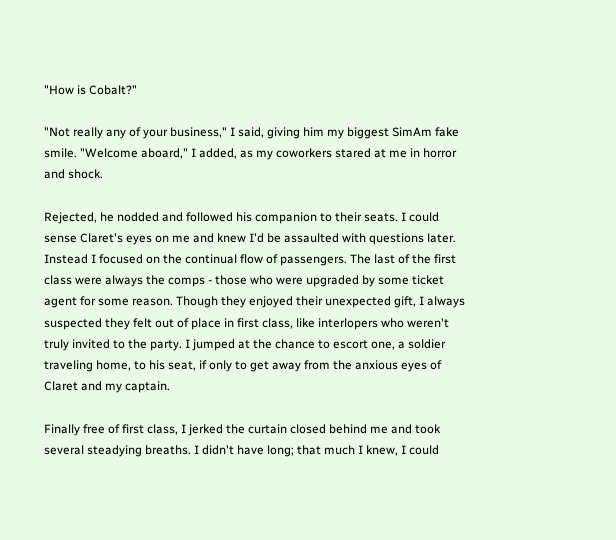"How is Cobalt?"

"Not really any of your business," I said, giving him my biggest SimAm fake smile. "Welcome aboard," I added, as my coworkers stared at me in horror and shock.

Rejected, he nodded and followed his companion to their seats. I could sense Claret's eyes on me and knew I'd be assaulted with questions later. Instead I focused on the continual flow of passengers. The last of the first class were always the comps - those who were upgraded by some ticket agent for some reason. Though they enjoyed their unexpected gift, I always suspected they felt out of place in first class, like interlopers who weren't truly invited to the party. I jumped at the chance to escort one, a soldier traveling home, to his seat, if only to get away from the anxious eyes of Claret and my captain.

Finally free of first class, I jerked the curtain closed behind me and took several steadying breaths. I didn't have long; that much I knew, I could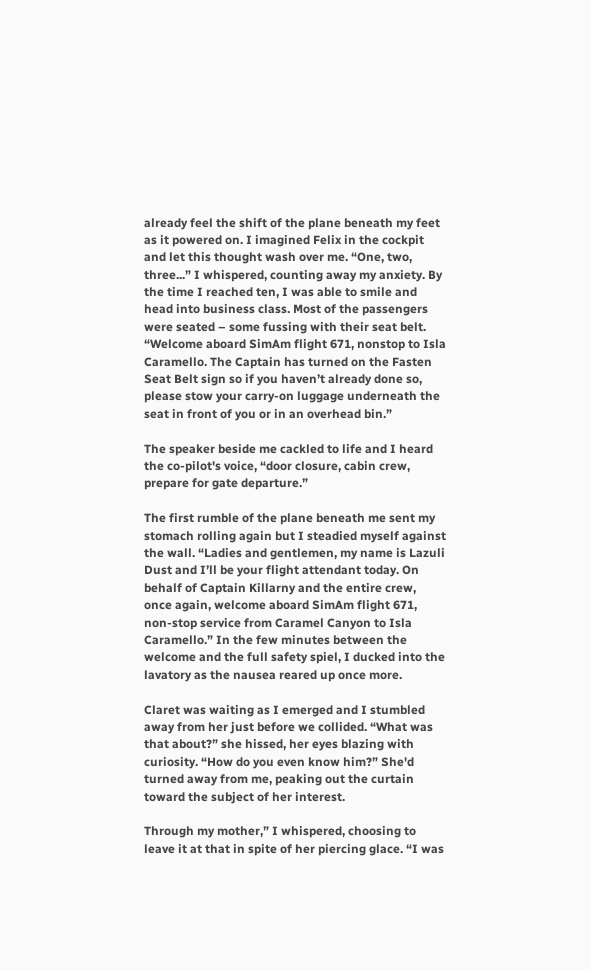already feel the shift of the plane beneath my feet as it powered on. I imagined Felix in the cockpit and let this thought wash over me. “One, two, three...” I whispered, counting away my anxiety. By the time I reached ten, I was able to smile and head into business class. Most of the passengers were seated – some fussing with their seat belt. “Welcome aboard SimAm flight 671, nonstop to Isla Caramello. The Captain has turned on the Fasten Seat Belt sign so if you haven’t already done so, please stow your carry-on luggage underneath the seat in front of you or in an overhead bin.”

The speaker beside me cackled to life and I heard the co-pilot's voice, “door closure, cabin crew, prepare for gate departure.”

The first rumble of the plane beneath me sent my stomach rolling again but I steadied myself against the wall. “Ladies and gentlemen, my name is Lazuli Dust and I’ll be your flight attendant today. On behalf of Captain Killarny and the entire crew, once again, welcome aboard SimAm flight 671, non-stop service from Caramel Canyon to Isla Caramello.” In the few minutes between the welcome and the full safety spiel, I ducked into the lavatory as the nausea reared up once more.

Claret was waiting as I emerged and I stumbled away from her just before we collided. “What was that about?” she hissed, her eyes blazing with curiosity. “How do you even know him?” She'd turned away from me, peaking out the curtain toward the subject of her interest.

Through my mother,” I whispered, choosing to leave it at that in spite of her piercing glace. “I was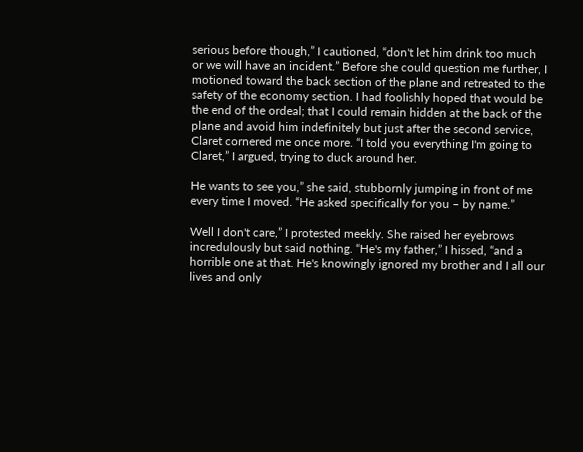serious before though,” I cautioned, “don't let him drink too much or we will have an incident.” Before she could question me further, I motioned toward the back section of the plane and retreated to the safety of the economy section. I had foolishly hoped that would be the end of the ordeal; that I could remain hidden at the back of the plane and avoid him indefinitely but just after the second service, Claret cornered me once more. “I told you everything I'm going to Claret,” I argued, trying to duck around her.

He wants to see you,” she said, stubbornly jumping in front of me every time I moved. “He asked specifically for you – by name.”

Well I don't care,” I protested meekly. She raised her eyebrows incredulously but said nothing. “He's my father,” I hissed, “and a horrible one at that. He's knowingly ignored my brother and I all our lives and only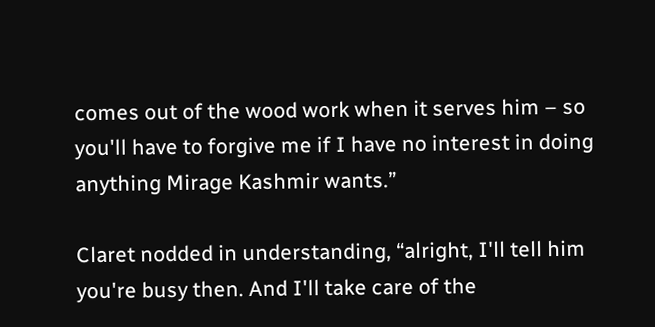comes out of the wood work when it serves him – so you'll have to forgive me if I have no interest in doing anything Mirage Kashmir wants.”

Claret nodded in understanding, “alright, I'll tell him you're busy then. And I'll take care of the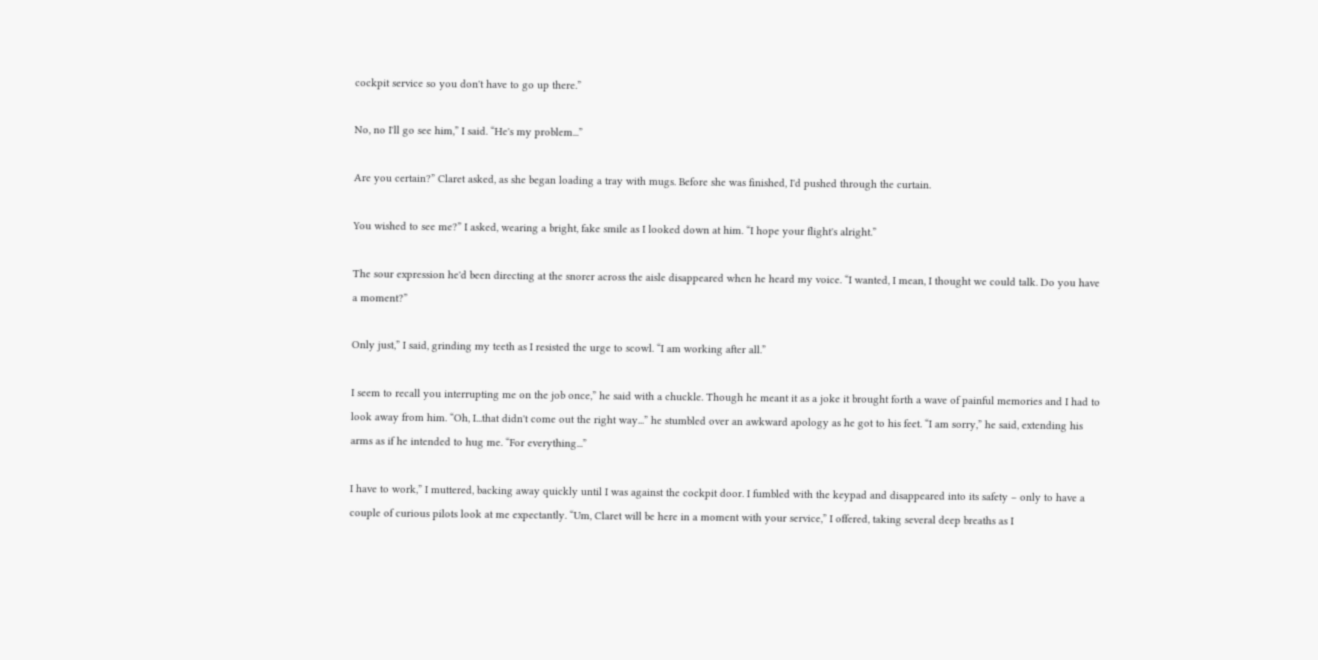cockpit service so you don't have to go up there.”

No, no I'll go see him,” I said. “He's my problem...”

Are you certain?” Claret asked, as she began loading a tray with mugs. Before she was finished, I'd pushed through the curtain.

You wished to see me?” I asked, wearing a bright, fake smile as I looked down at him. “I hope your flight's alright.”

The sour expression he'd been directing at the snorer across the aisle disappeared when he heard my voice. “I wanted, I mean, I thought we could talk. Do you have a moment?”

Only just,” I said, grinding my teeth as I resisted the urge to scowl. “I am working after all.”

I seem to recall you interrupting me on the job once,” he said with a chuckle. Though he meant it as a joke it brought forth a wave of painful memories and I had to look away from him. “Oh, I...that didn't come out the right way...” he stumbled over an awkward apology as he got to his feet. “I am sorry,” he said, extending his arms as if he intended to hug me. “For everything...”

I have to work,” I muttered, backing away quickly until I was against the cockpit door. I fumbled with the keypad and disappeared into its safety – only to have a couple of curious pilots look at me expectantly. “Um, Claret will be here in a moment with your service,” I offered, taking several deep breaths as I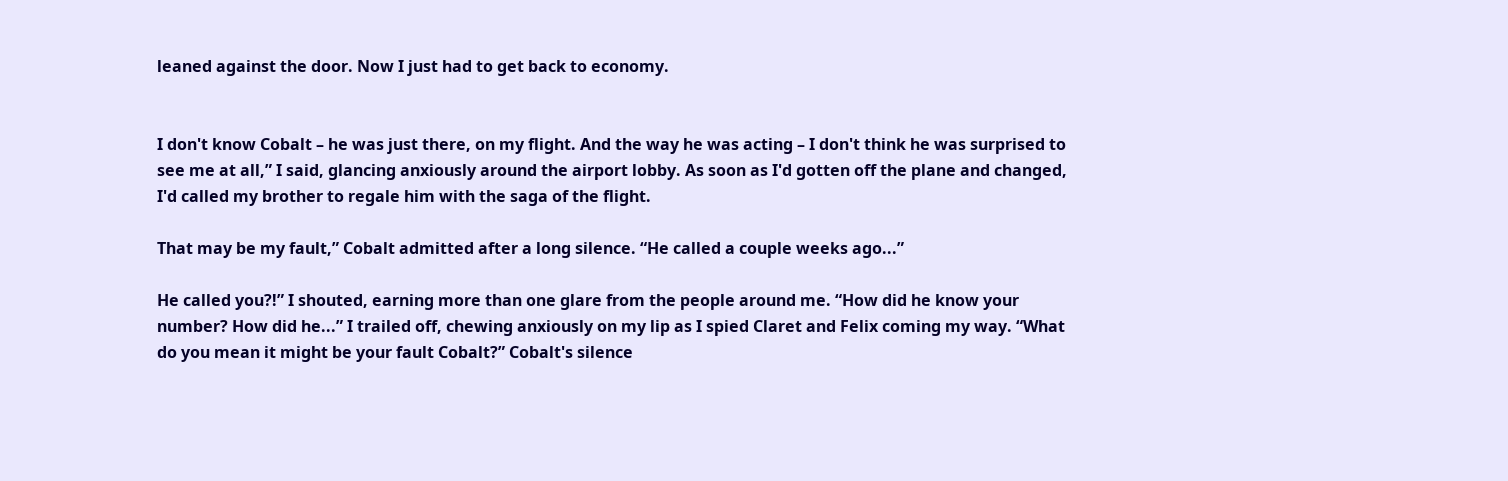leaned against the door. Now I just had to get back to economy.


I don't know Cobalt – he was just there, on my flight. And the way he was acting – I don't think he was surprised to see me at all,” I said, glancing anxiously around the airport lobby. As soon as I'd gotten off the plane and changed, I'd called my brother to regale him with the saga of the flight.

That may be my fault,” Cobalt admitted after a long silence. “He called a couple weeks ago...”

He called you?!” I shouted, earning more than one glare from the people around me. “How did he know your number? How did he...” I trailed off, chewing anxiously on my lip as I spied Claret and Felix coming my way. “What do you mean it might be your fault Cobalt?” Cobalt's silence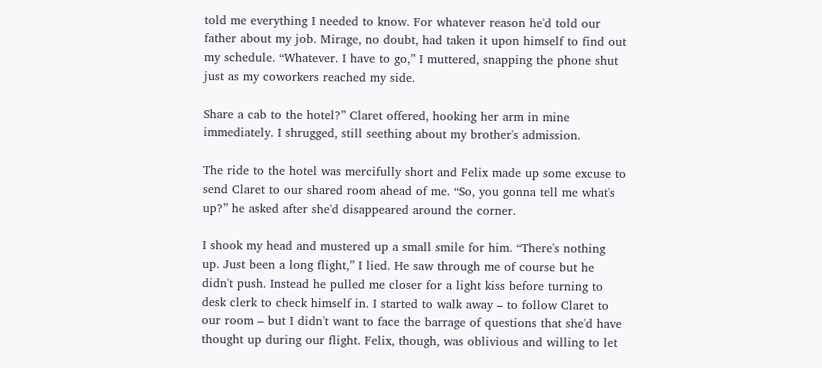told me everything I needed to know. For whatever reason he'd told our father about my job. Mirage, no doubt, had taken it upon himself to find out my schedule. “Whatever. I have to go,” I muttered, snapping the phone shut just as my coworkers reached my side.

Share a cab to the hotel?” Claret offered, hooking her arm in mine immediately. I shrugged, still seething about my brother's admission.

The ride to the hotel was mercifully short and Felix made up some excuse to send Claret to our shared room ahead of me. “So, you gonna tell me what's up?” he asked after she'd disappeared around the corner.

I shook my head and mustered up a small smile for him. “There's nothing up. Just been a long flight,” I lied. He saw through me of course but he didn't push. Instead he pulled me closer for a light kiss before turning to desk clerk to check himself in. I started to walk away – to follow Claret to our room – but I didn't want to face the barrage of questions that she'd have thought up during our flight. Felix, though, was oblivious and willing to let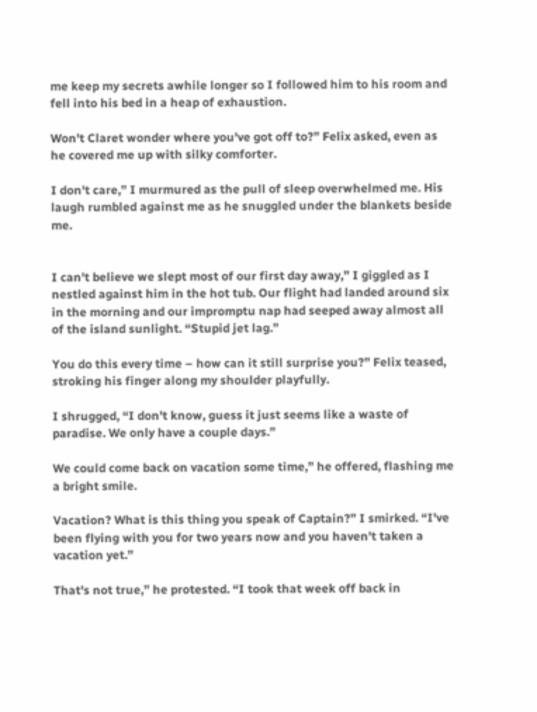me keep my secrets awhile longer so I followed him to his room and fell into his bed in a heap of exhaustion.

Won't Claret wonder where you've got off to?” Felix asked, even as he covered me up with silky comforter.

I don't care,” I murmured as the pull of sleep overwhelmed me. His laugh rumbled against me as he snuggled under the blankets beside me.


I can't believe we slept most of our first day away,” I giggled as I nestled against him in the hot tub. Our flight had landed around six in the morning and our impromptu nap had seeped away almost all of the island sunlight. “Stupid jet lag.”

You do this every time – how can it still surprise you?” Felix teased, stroking his finger along my shoulder playfully.

I shrugged, “I don't know, guess it just seems like a waste of paradise. We only have a couple days.”

We could come back on vacation some time,” he offered, flashing me a bright smile.

Vacation? What is this thing you speak of Captain?” I smirked. “I've been flying with you for two years now and you haven't taken a vacation yet.”

That's not true,” he protested. “I took that week off back in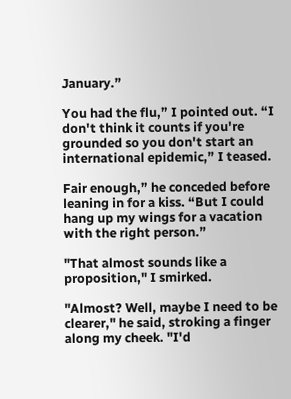January.”

You had the flu,” I pointed out. “I don't think it counts if you're grounded so you don't start an international epidemic,” I teased.

Fair enough,” he conceded before leaning in for a kiss. “But I could hang up my wings for a vacation with the right person.”

"That almost sounds like a proposition," I smirked.

"Almost? Well, maybe I need to be clearer," he said, stroking a finger along my cheek. "I'd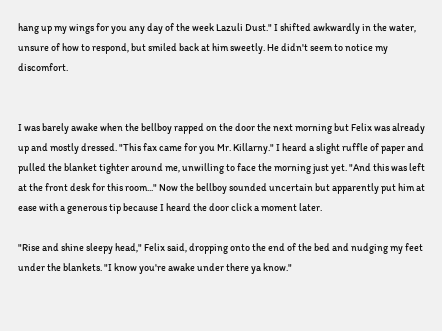hang up my wings for you any day of the week Lazuli Dust." I shifted awkwardly in the water, unsure of how to respond, but smiled back at him sweetly. He didn't seem to notice my discomfort.


I was barely awake when the bellboy rapped on the door the next morning but Felix was already up and mostly dressed. "This fax came for you Mr. Killarny." I heard a slight ruffle of paper and pulled the blanket tighter around me, unwilling to face the morning just yet. "And this was left at the front desk for this room..." Now the bellboy sounded uncertain but apparently put him at ease with a generous tip because I heard the door click a moment later.

"Rise and shine sleepy head," Felix said, dropping onto the end of the bed and nudging my feet under the blankets. "I know you're awake under there ya know."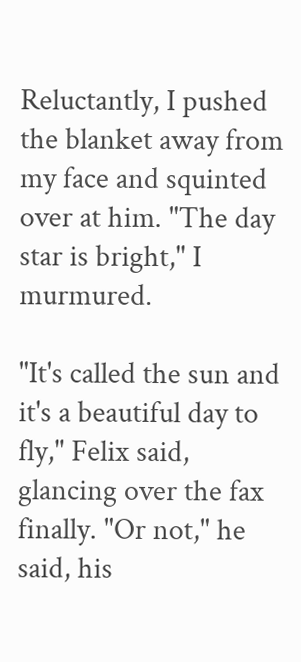Reluctantly, I pushed the blanket away from my face and squinted over at him. "The day star is bright," I murmured.

"It's called the sun and it's a beautiful day to fly," Felix said, glancing over the fax finally. "Or not," he said, his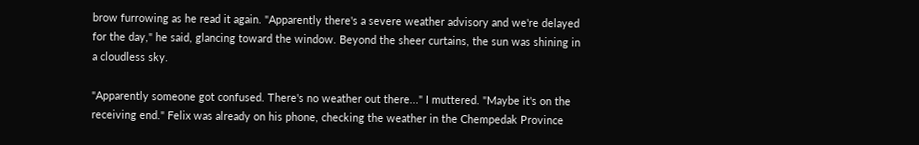brow furrowing as he read it again. "Apparently there's a severe weather advisory and we're delayed for the day," he said, glancing toward the window. Beyond the sheer curtains, the sun was shining in a cloudless sky.

"Apparently someone got confused. There's no weather out there..." I muttered. "Maybe it's on the receiving end." Felix was already on his phone, checking the weather in the Chempedak Province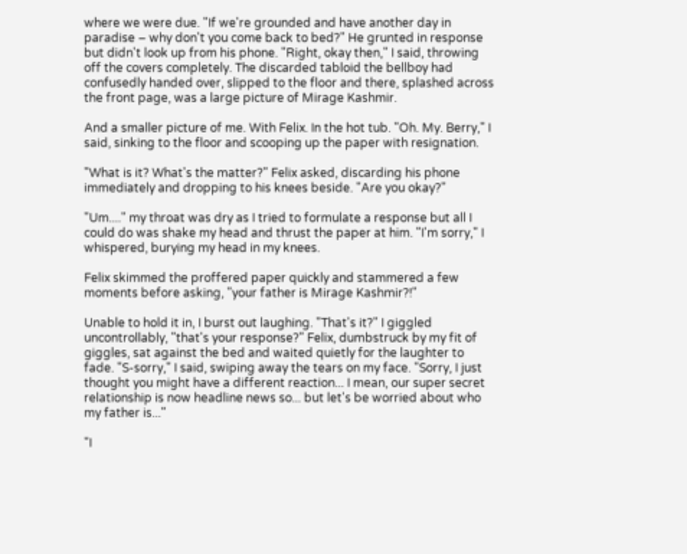where we were due. "If we're grounded and have another day in paradise – why don't you come back to bed?" He grunted in response but didn't look up from his phone. "Right, okay then," I said, throwing off the covers completely. The discarded tabloid the bellboy had confusedly handed over, slipped to the floor and there, splashed across the front page, was a large picture of Mirage Kashmir.

And a smaller picture of me. With Felix. In the hot tub. "Oh. My. Berry," I said, sinking to the floor and scooping up the paper with resignation.

"What is it? What's the matter?" Felix asked, discarding his phone immediately and dropping to his knees beside. "Are you okay?"

"Um...." my throat was dry as I tried to formulate a response but all I could do was shake my head and thrust the paper at him. "I'm sorry," I whispered, burying my head in my knees.

Felix skimmed the proffered paper quickly and stammered a few moments before asking, "your father is Mirage Kashmir?!"

Unable to hold it in, I burst out laughing. "That's it?" I giggled uncontrollably, "that's your response?" Felix, dumbstruck by my fit of giggles, sat against the bed and waited quietly for the laughter to fade. "S-sorry," I said, swiping away the tears on my face. "Sorry, I just thought you might have a different reaction... I mean, our super secret relationship is now headline news so... but let's be worried about who my father is..."

"I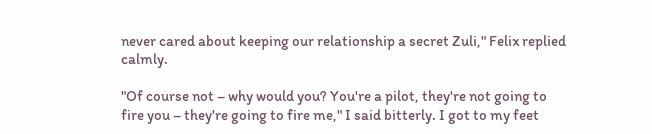never cared about keeping our relationship a secret Zuli," Felix replied calmly.

"Of course not – why would you? You're a pilot, they're not going to fire you – they're going to fire me," I said bitterly. I got to my feet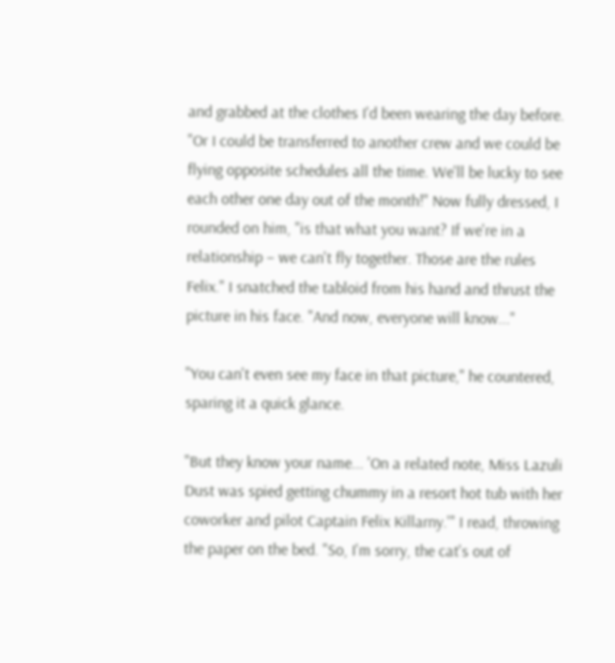and grabbed at the clothes I'd been wearing the day before. "Or I could be transferred to another crew and we could be flying opposite schedules all the time. We'll be lucky to see each other one day out of the month!" Now fully dressed, I rounded on him, "is that what you want? If we're in a relationship – we can't fly together. Those are the rules Felix." I snatched the tabloid from his hand and thrust the picture in his face. "And now, everyone will know..."

"You can't even see my face in that picture," he countered, sparing it a quick glance.

"But they know your name... 'On a related note, Miss Lazuli Dust was spied getting chummy in a resort hot tub with her coworker and pilot Captain Felix Killarny.'" I read, throwing the paper on the bed. "So, I'm sorry, the cat's out of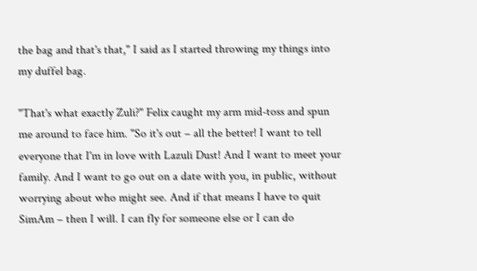the bag and that's that," I said as I started throwing my things into my duffel bag.

"That's what exactly Zuli?" Felix caught my arm mid-toss and spun me around to face him. "So it's out – all the better! I want to tell everyone that I'm in love with Lazuli Dust! And I want to meet your family. And I want to go out on a date with you, in public, without worrying about who might see. And if that means I have to quit SimAm – then I will. I can fly for someone else or I can do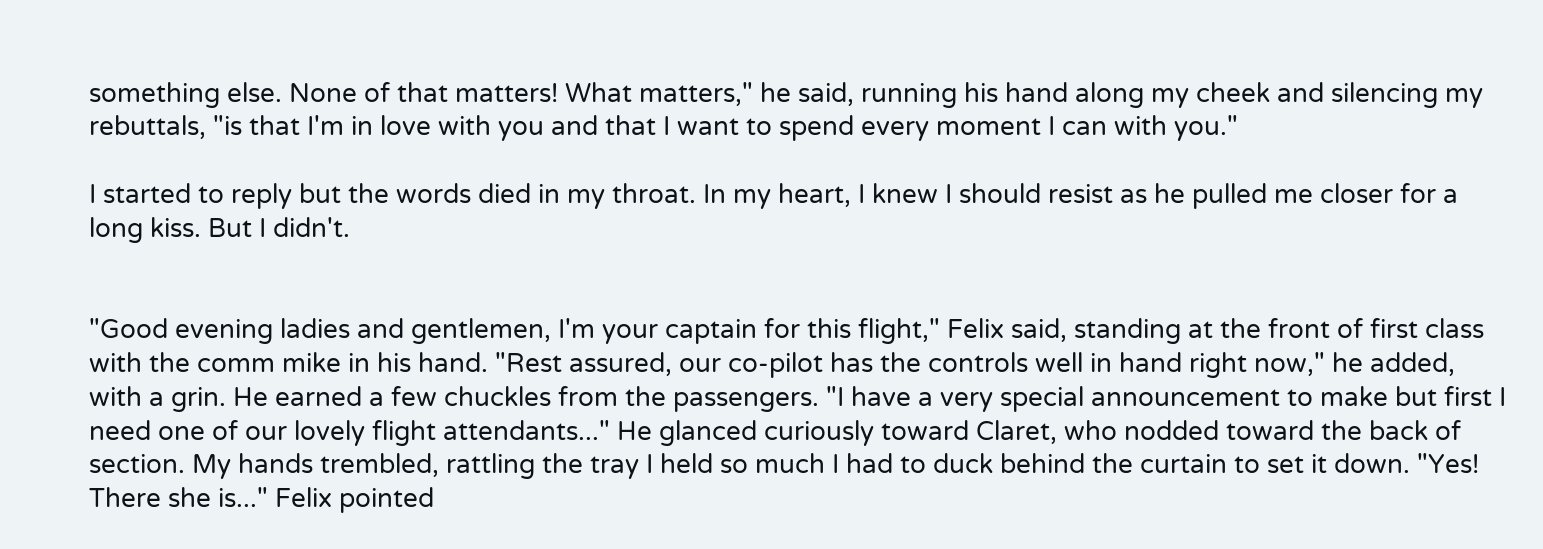something else. None of that matters! What matters," he said, running his hand along my cheek and silencing my rebuttals, "is that I'm in love with you and that I want to spend every moment I can with you."

I started to reply but the words died in my throat. In my heart, I knew I should resist as he pulled me closer for a long kiss. But I didn't.


"Good evening ladies and gentlemen, I'm your captain for this flight," Felix said, standing at the front of first class with the comm mike in his hand. "Rest assured, our co-pilot has the controls well in hand right now," he added, with a grin. He earned a few chuckles from the passengers. "I have a very special announcement to make but first I need one of our lovely flight attendants..." He glanced curiously toward Claret, who nodded toward the back of section. My hands trembled, rattling the tray I held so much I had to duck behind the curtain to set it down. "Yes! There she is..." Felix pointed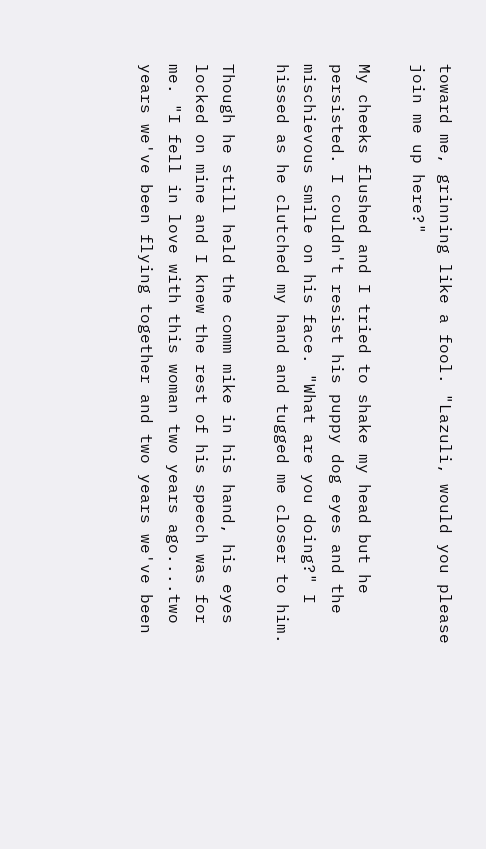toward me, grinning like a fool. "Lazuli, would you please join me up here?"

My cheeks flushed and I tried to shake my head but he persisted. I couldn't resist his puppy dog eyes and the mischievous smile on his face. "What are you doing?" I hissed as he clutched my hand and tugged me closer to him.

Though he still held the comm mike in his hand, his eyes locked on mine and I knew the rest of his speech was for me. "I fell in love with this woman two years ago....two years we've been flying together and two years we've been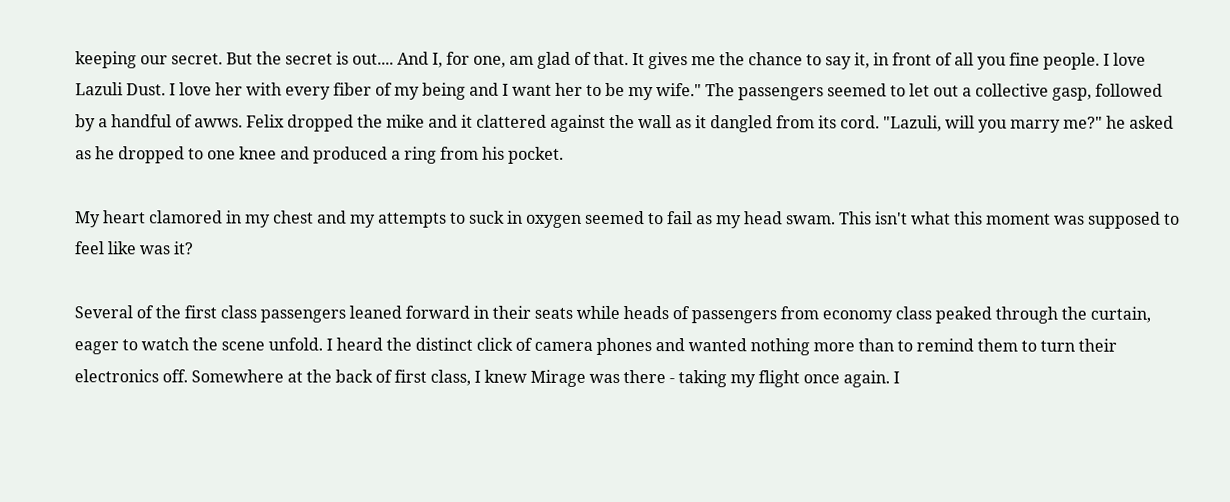keeping our secret. But the secret is out.... And I, for one, am glad of that. It gives me the chance to say it, in front of all you fine people. I love Lazuli Dust. I love her with every fiber of my being and I want her to be my wife." The passengers seemed to let out a collective gasp, followed by a handful of awws. Felix dropped the mike and it clattered against the wall as it dangled from its cord. "Lazuli, will you marry me?" he asked as he dropped to one knee and produced a ring from his pocket.

My heart clamored in my chest and my attempts to suck in oxygen seemed to fail as my head swam. This isn't what this moment was supposed to feel like was it?

Several of the first class passengers leaned forward in their seats while heads of passengers from economy class peaked through the curtain, eager to watch the scene unfold. I heard the distinct click of camera phones and wanted nothing more than to remind them to turn their electronics off. Somewhere at the back of first class, I knew Mirage was there - taking my flight once again. I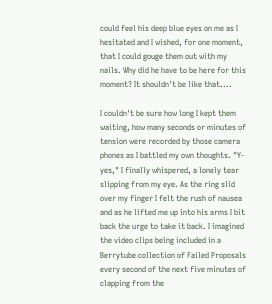could feel his deep blue eyes on me as I hesitated and I wished, for one moment, that I could gouge them out with my nails. Why did he have to be here for this moment? It shouldn't be like that....

I couldn't be sure how long I kept them waiting, how many seconds or minutes of tension were recorded by those camera phones as I battled my own thoughts. "Y-yes," I finally whispered, a lonely tear slipping from my eye. As the ring slid over my finger I felt the rush of nausea and as he lifted me up into his arms I bit back the urge to take it back. I imagined the video clips being included in a Berrytube collection of Failed Proposals every second of the next five minutes of clapping from the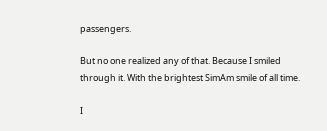passengers.

But no one realized any of that. Because I smiled through it. With the brightest SimAm smile of all time.

I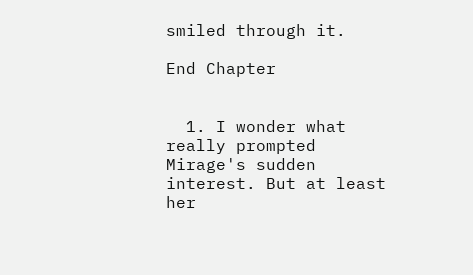smiled through it.

End Chapter


  1. I wonder what really prompted Mirage's sudden interest. But at least her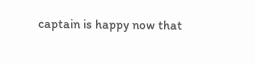captain is happy now that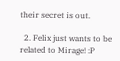their secret is out.

  2. Felix just wants to be related to Mirage! :P